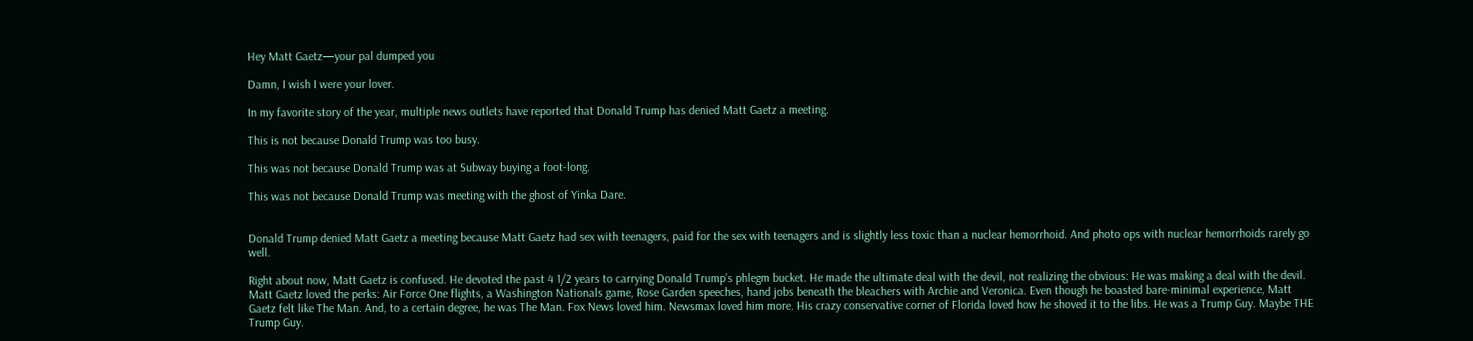Hey Matt Gaetz—your pal dumped you

Damn, I wish I were your lover.

In my favorite story of the year, multiple news outlets have reported that Donald Trump has denied Matt Gaetz a meeting.

This is not because Donald Trump was too busy.

This was not because Donald Trump was at Subway buying a foot-long.

This was not because Donald Trump was meeting with the ghost of Yinka Dare.


Donald Trump denied Matt Gaetz a meeting because Matt Gaetz had sex with teenagers, paid for the sex with teenagers and is slightly less toxic than a nuclear hemorrhoid. And photo ops with nuclear hemorrhoids rarely go well.

Right about now, Matt Gaetz is confused. He devoted the past 4 1/2 years to carrying Donald Trump’s phlegm bucket. He made the ultimate deal with the devil, not realizing the obvious: He was making a deal with the devil. Matt Gaetz loved the perks: Air Force One flights, a Washington Nationals game, Rose Garden speeches, hand jobs beneath the bleachers with Archie and Veronica. Even though he boasted bare-minimal experience, Matt Gaetz felt like The Man. And, to a certain degree, he was The Man. Fox News loved him. Newsmax loved him more. His crazy conservative corner of Florida loved how he shoved it to the libs. He was a Trump Guy. Maybe THE Trump Guy.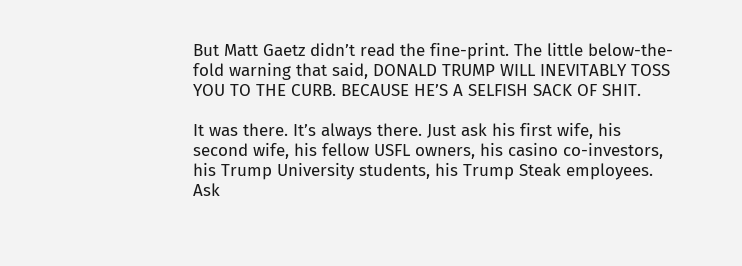But Matt Gaetz didn’t read the fine-print. The little below-the-fold warning that said, DONALD TRUMP WILL INEVITABLY TOSS YOU TO THE CURB. BECAUSE HE’S A SELFISH SACK OF SHIT.

It was there. It’s always there. Just ask his first wife, his second wife, his fellow USFL owners, his casino co-investors, his Trump University students, his Trump Steak employees. Ask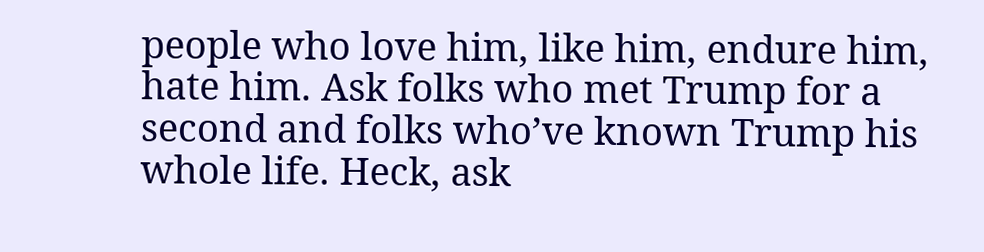people who love him, like him, endure him, hate him. Ask folks who met Trump for a second and folks who’ve known Trump his whole life. Heck, ask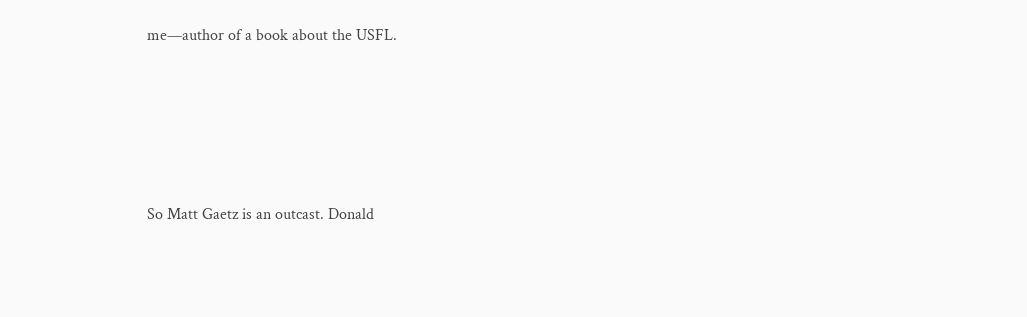me—author of a book about the USFL.






So Matt Gaetz is an outcast. Donald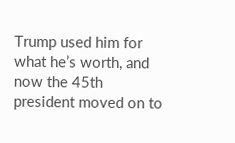Trump used him for what he’s worth, and now the 45th president moved on to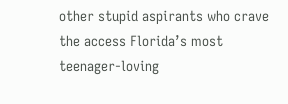other stupid aspirants who crave the access Florida’s most teenager-loving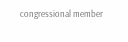congressional member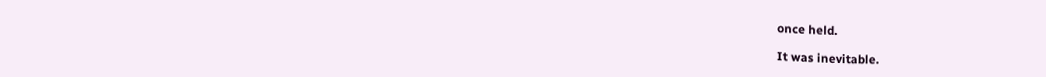once held.

It was inevitable.